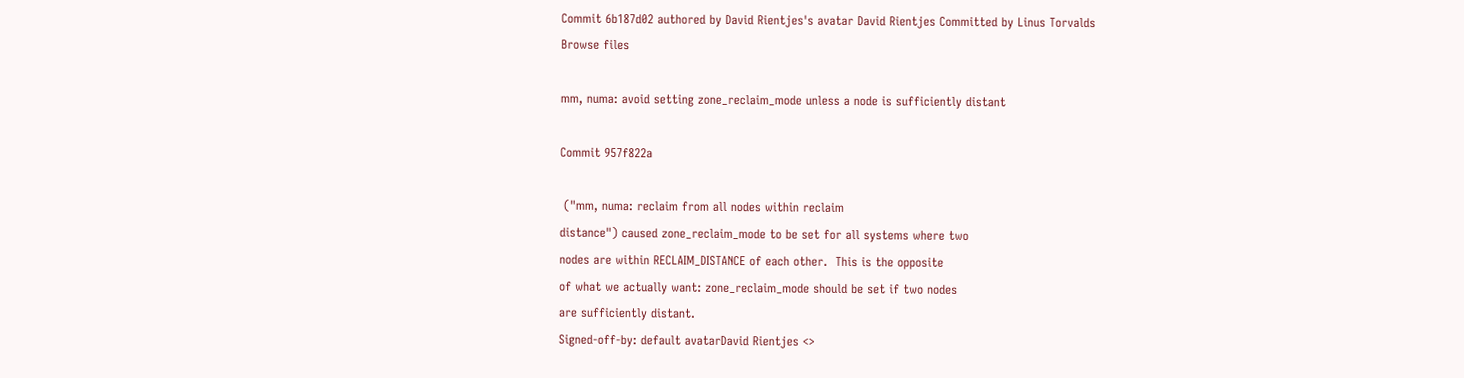Commit 6b187d02 authored by David Rientjes's avatar David Rientjes Committed by Linus Torvalds
Browse files

mm, numa: avoid setting zone_reclaim_mode unless a node is sufficiently distant

Commit 957f822a

 ("mm, numa: reclaim from all nodes within reclaim
distance") caused zone_reclaim_mode to be set for all systems where two
nodes are within RECLAIM_DISTANCE of each other.  This is the opposite
of what we actually want: zone_reclaim_mode should be set if two nodes
are sufficiently distant.
Signed-off-by: default avatarDavid Rientjes <>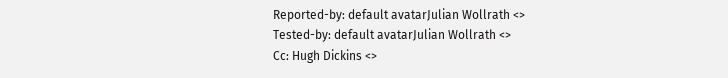Reported-by: default avatarJulian Wollrath <>
Tested-by: default avatarJulian Wollrath <>
Cc: Hugh Dickins <>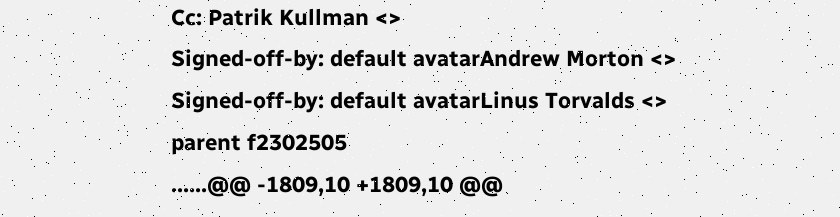Cc: Patrik Kullman <>
Signed-off-by: default avatarAndrew Morton <>
Signed-off-by: default avatarLinus Torvalds <>
parent f2302505
......@@ -1809,10 +1809,10 @@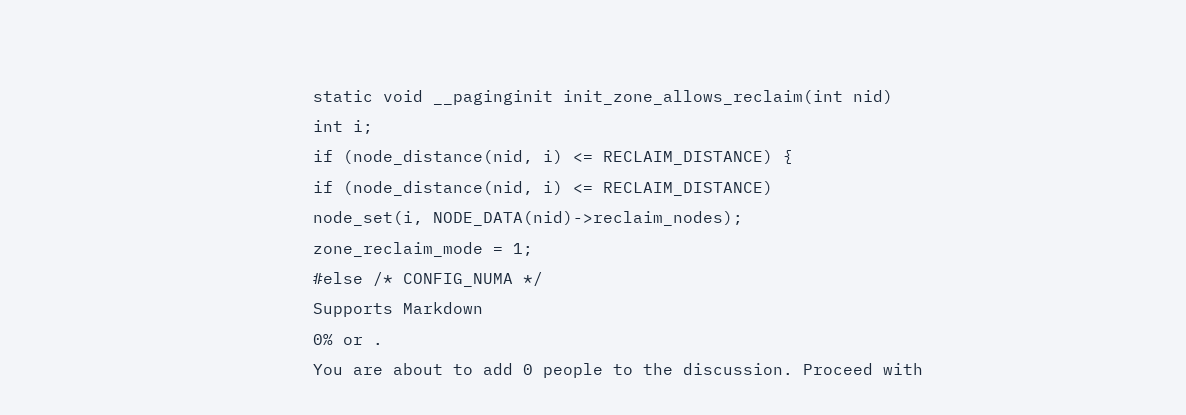static void __paginginit init_zone_allows_reclaim(int nid)
int i;
if (node_distance(nid, i) <= RECLAIM_DISTANCE) {
if (node_distance(nid, i) <= RECLAIM_DISTANCE)
node_set(i, NODE_DATA(nid)->reclaim_nodes);
zone_reclaim_mode = 1;
#else /* CONFIG_NUMA */
Supports Markdown
0% or .
You are about to add 0 people to the discussion. Proceed with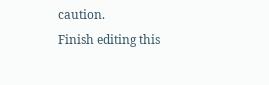caution.
Finish editing this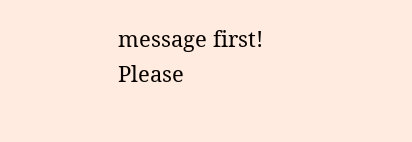message first!
Please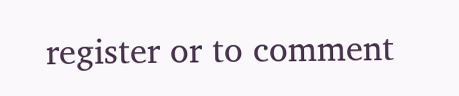register or to comment